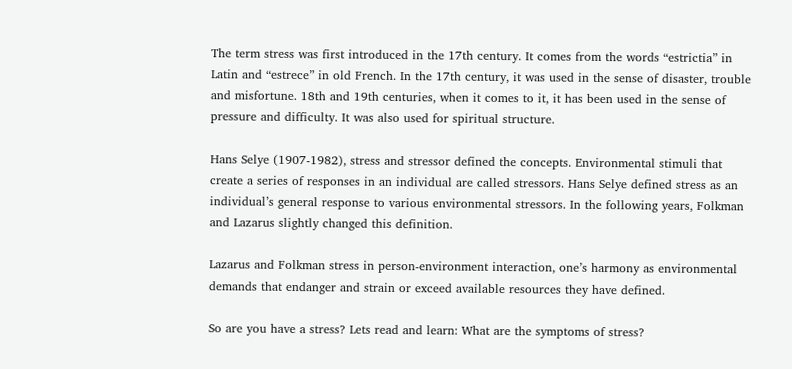The term stress was first introduced in the 17th century. It comes from the words “estrictia” in Latin and “estrece” in old French. In the 17th century, it was used in the sense of disaster, trouble and misfortune. 18th and 19th centuries, when it comes to it, it has been used in the sense of pressure and difficulty. It was also used for spiritual structure.

Hans Selye (1907-1982), stress and stressor defined the concepts. Environmental stimuli that create a series of responses in an individual are called stressors. Hans Selye defined stress as an individual’s general response to various environmental stressors. In the following years, Folkman and Lazarus slightly changed this definition.

Lazarus and Folkman stress in person-environment interaction, one’s harmony as environmental demands that endanger and strain or exceed available resources they have defined.

So are you have a stress? Lets read and learn: What are the symptoms of stress?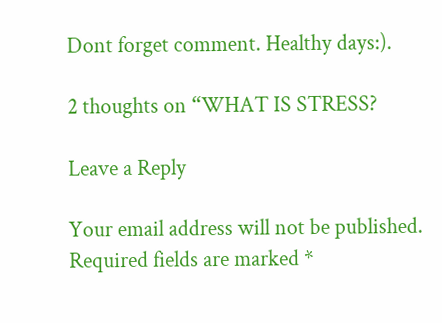Dont forget comment. Healthy days:).

2 thoughts on “WHAT IS STRESS?

Leave a Reply

Your email address will not be published. Required fields are marked *